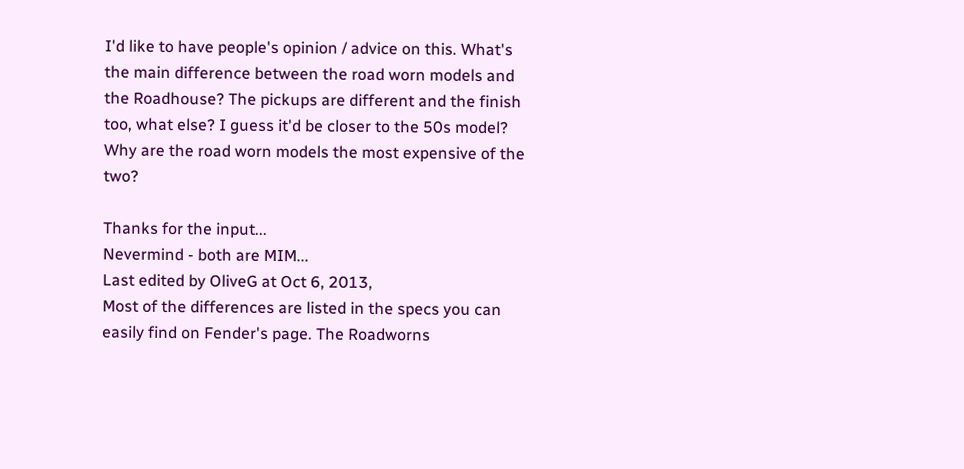I'd like to have people's opinion / advice on this. What's the main difference between the road worn models and the Roadhouse? The pickups are different and the finish too, what else? I guess it'd be closer to the 50s model? Why are the road worn models the most expensive of the two?

Thanks for the input...
Nevermind - both are MIM...
Last edited by OliveG at Oct 6, 2013,
Most of the differences are listed in the specs you can easily find on Fender's page. The Roadworns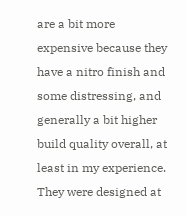are a bit more expensive because they have a nitro finish and some distressing, and generally a bit higher build quality overall, at least in my experience. They were designed at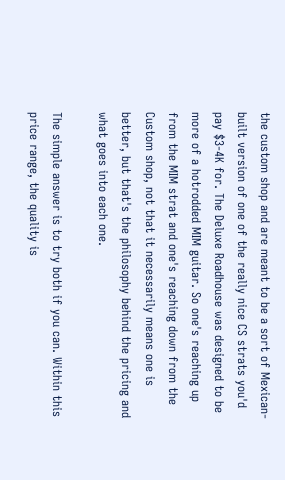the custom shop and are meant to be a sort of Mexican-built version of one of the really nice CS strats you'd pay $3-4K for. The Deluxe Roadhouse was designed to be more of a hotrodded MIM guitar. So one's reaching up from the MIM strat and one's reaching down from the Custom shop, not that it necessarily means one is better, but that's the philosophy behind the pricing and what goes into each one.

The simple answer is to try both if you can. Within this price range, the quality is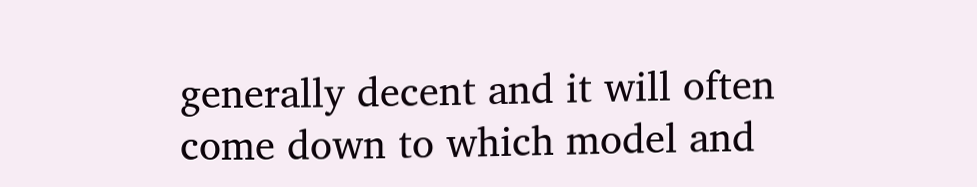generally decent and it will often come down to which model and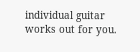individual guitar works out for you.